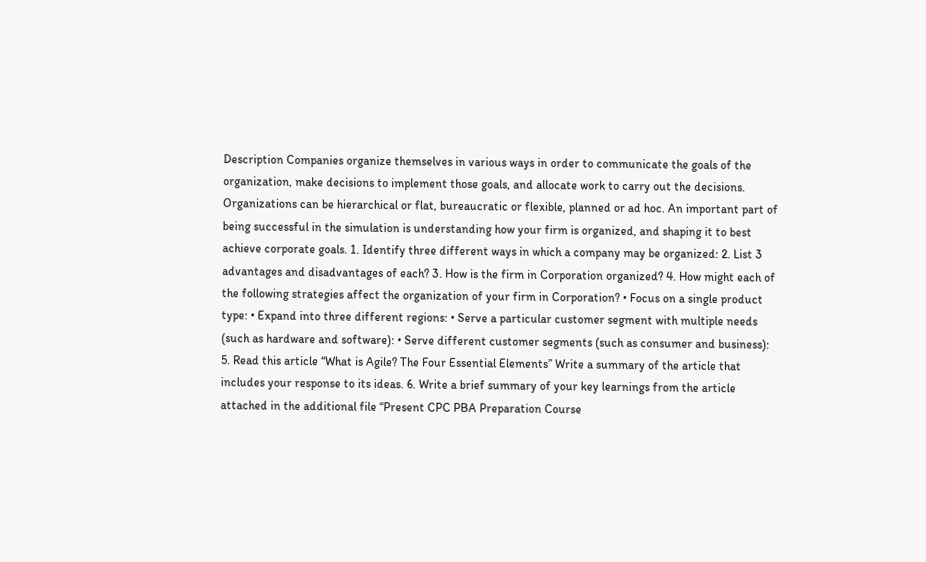Description Companies organize themselves in various ways in order to communicate the goals of the organization, make decisions to implement those goals, and allocate work to carry out the decisions. Organizations can be hierarchical or flat, bureaucratic or flexible, planned or ad hoc. An important part of being successful in the simulation is understanding how your firm is organized, and shaping it to best achieve corporate goals. 1. Identify three different ways in which a company may be organized: 2. List 3 advantages and disadvantages of each? 3. How is the firm in Corporation organized? 4. How might each of the following strategies affect the organization of your firm in Corporation? • Focus on a single product type: • Expand into three different regions: • Serve a particular customer segment with multiple needs (such as hardware and software): • Serve different customer segments (such as consumer and business): 5. Read this article “What is Agile? The Four Essential Elements” Write a summary of the article that includes your response to its ideas. 6. Write a brief summary of your key learnings from the article attached in the additional file “Present CPC PBA Preparation Course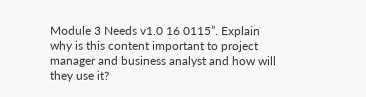Module 3 Needs v1.0 16 0115”. Explain why is this content important to project manager and business analyst and how will they use it?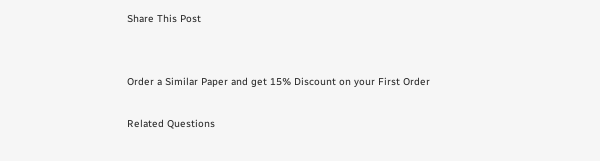Share This Post


Order a Similar Paper and get 15% Discount on your First Order

Related Questions